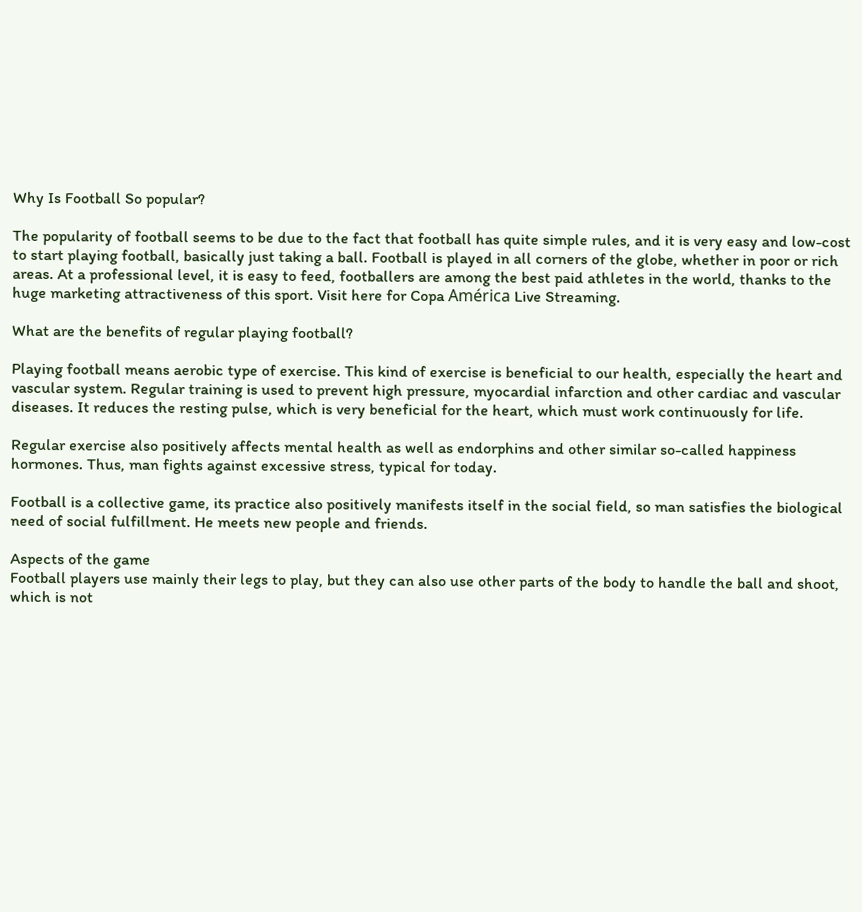Why Is Football So popular?

The popularity of football seems to be due to the fact that football has quite simple rules, and it is very easy and low-cost to start playing football, basically just taking a ball. Football is played in all corners of the globe, whether in poor or rich areas. At a professional level, it is easy to feed, footballers are among the best paid athletes in the world, thanks to the huge marketing attractiveness of this sport. Visit here for Copa América Live Streaming.

What are the benefits of regular playing football?

Playing football means aerobic type of exercise. This kind of exercise is beneficial to our health, especially the heart and vascular system. Regular training is used to prevent high pressure, myocardial infarction and other cardiac and vascular diseases. It reduces the resting pulse, which is very beneficial for the heart, which must work continuously for life.

Regular exercise also positively affects mental health as well as endorphins and other similar so-called happiness hormones. Thus, man fights against excessive stress, typical for today.

Football is a collective game, its practice also positively manifests itself in the social field, so man satisfies the biological need of social fulfillment. He meets new people and friends.

Aspects of the game
Football players use mainly their legs to play, but they can also use other parts of the body to handle the ball and shoot, which is not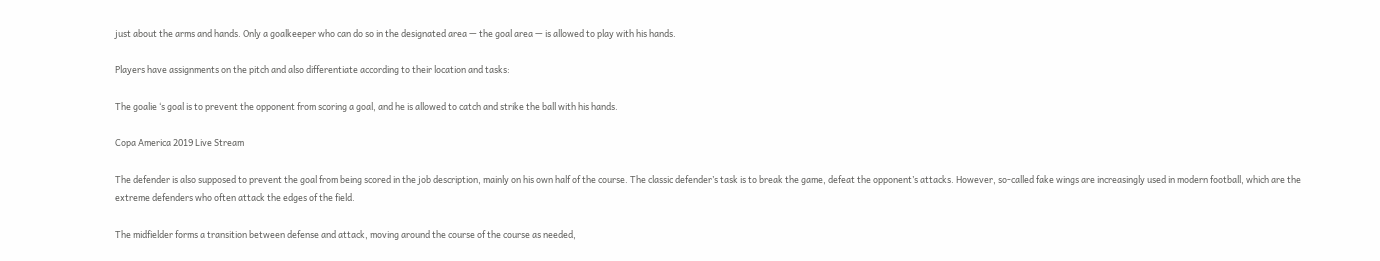just about the arms and hands. Only a goalkeeper who can do so in the designated area — the goal area — is allowed to play with his hands.

Players have assignments on the pitch and also differentiate according to their location and tasks:

The goalie ‘s goal is to prevent the opponent from scoring a goal, and he is allowed to catch and strike the ball with his hands.

Copa America 2019 Live Stream

The defender is also supposed to prevent the goal from being scored in the job description, mainly on his own half of the course. The classic defender’s task is to break the game, defeat the opponent’s attacks. However, so-called fake wings are increasingly used in modern football, which are the extreme defenders who often attack the edges of the field.

The midfielder forms a transition between defense and attack, moving around the course of the course as needed,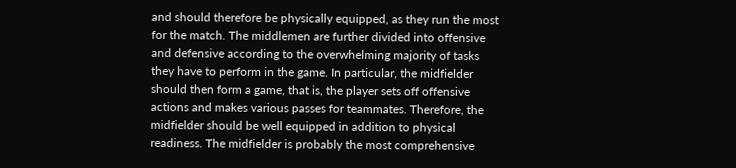and should therefore be physically equipped, as they run the most for the match. The middlemen are further divided into offensive and defensive according to the overwhelming majority of tasks they have to perform in the game. In particular, the midfielder should then form a game, that is, the player sets off offensive actions and makes various passes for teammates. Therefore, the midfielder should be well equipped in addition to physical readiness. The midfielder is probably the most comprehensive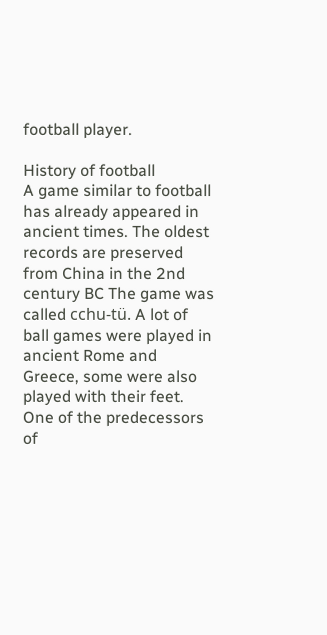football player.

History of football
A game similar to football has already appeared in ancient times. The oldest records are preserved from China in the 2nd century BC The game was called cchu-tü. A lot of ball games were played in ancient Rome and Greece, some were also played with their feet. One of the predecessors of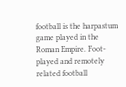football is the harpastum game played in the Roman Empire. Foot-played and remotely related football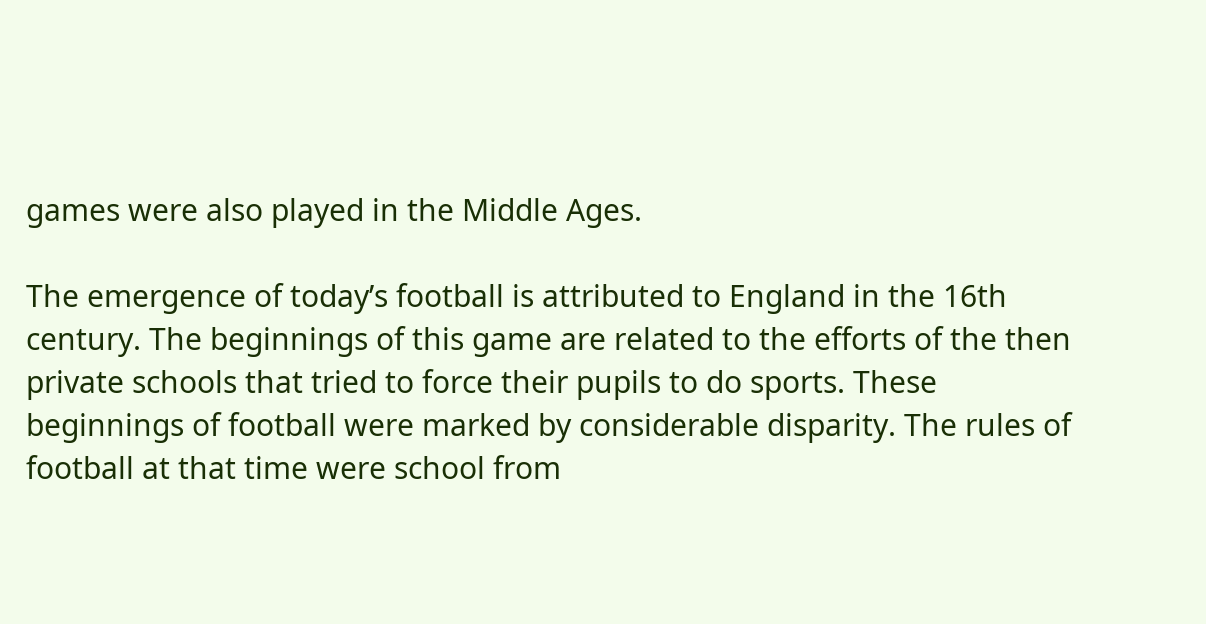games were also played in the Middle Ages.

The emergence of today’s football is attributed to England in the 16th century. The beginnings of this game are related to the efforts of the then private schools that tried to force their pupils to do sports. These beginnings of football were marked by considerable disparity. The rules of football at that time were school from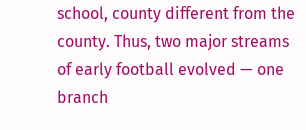school, county different from the county. Thus, two major streams of early football evolved — one branch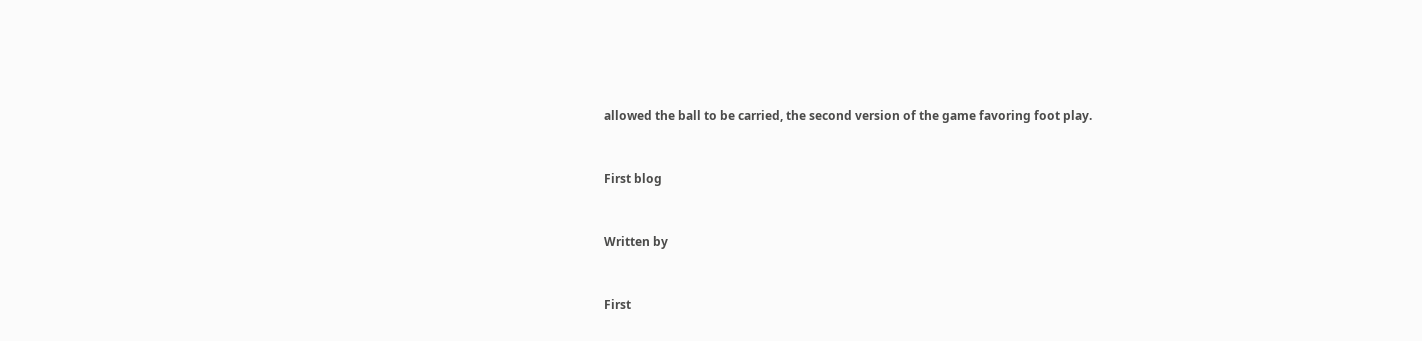allowed the ball to be carried, the second version of the game favoring foot play.


First blog


Written by


First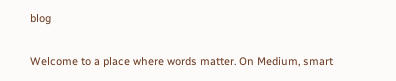blog

Welcome to a place where words matter. On Medium, smart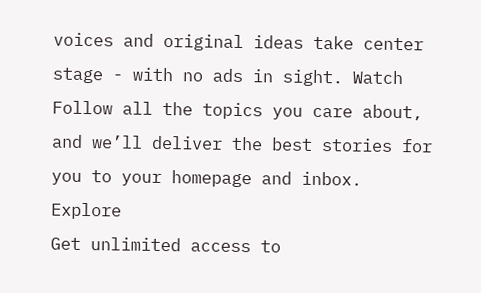voices and original ideas take center stage - with no ads in sight. Watch
Follow all the topics you care about, and we’ll deliver the best stories for you to your homepage and inbox. Explore
Get unlimited access to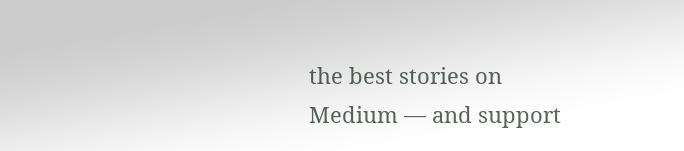the best stories on Medium — and support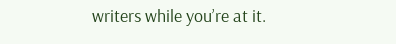writers while you’re at it.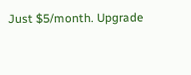Just $5/month. Upgrade